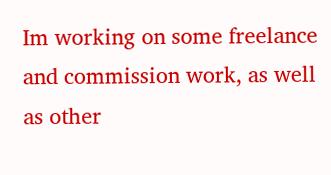Im working on some freelance and commission work, as well as other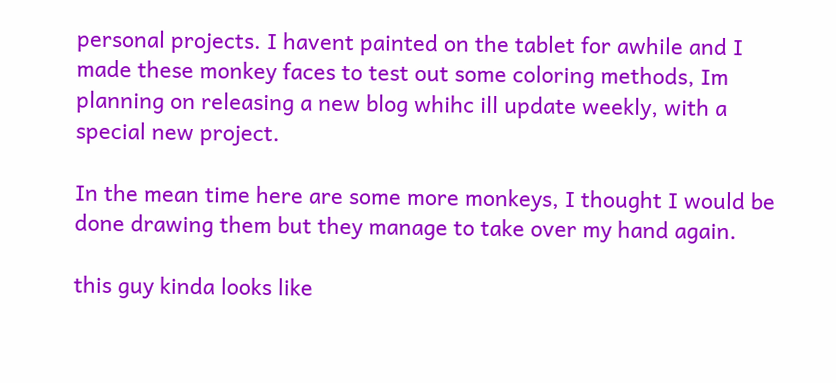personal projects. I havent painted on the tablet for awhile and I made these monkey faces to test out some coloring methods, Im planning on releasing a new blog whihc ill update weekly, with a special new project.

In the mean time here are some more monkeys, I thought I would be done drawing them but they manage to take over my hand again.

this guy kinda looks like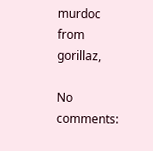murdoc from gorillaz,

No comments: